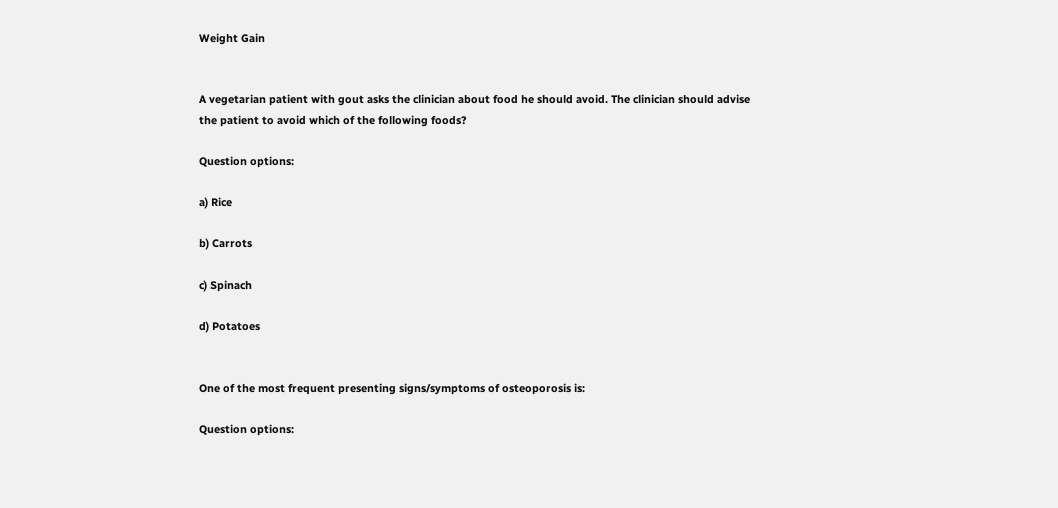Weight Gain


A vegetarian patient with gout asks the clinician about food he should avoid. The clinician should advise the patient to avoid which of the following foods?

Question options:

a) Rice

b) Carrots

c) Spinach

d) Potatoes


One of the most frequent presenting signs/symptoms of osteoporosis is:

Question options: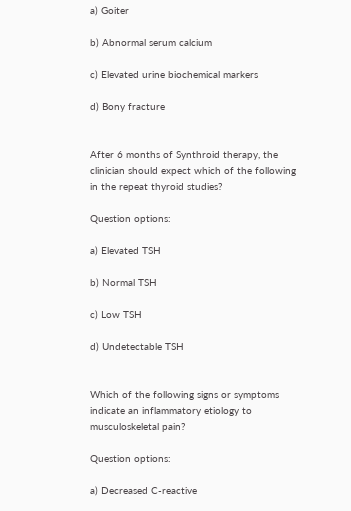a) Goiter

b) Abnormal serum calcium

c) Elevated urine biochemical markers

d) Bony fracture


After 6 months of Synthroid therapy, the clinician should expect which of the following in the repeat thyroid studies?

Question options:

a) Elevated TSH

b) Normal TSH

c) Low TSH

d) Undetectable TSH


Which of the following signs or symptoms indicate an inflammatory etiology to musculoskeletal pain?

Question options:

a) Decreased C-reactive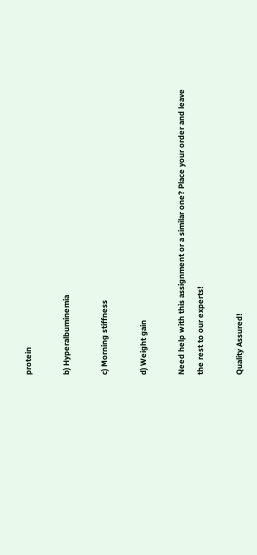protein

b) Hyperalbuminemia

c) Morning stiffness

d) Weight gain

Need help with this assignment or a similar one? Place your order and leave the rest to our experts!

Quality Assured!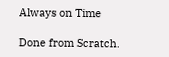Always on Time

Done from Scratch.